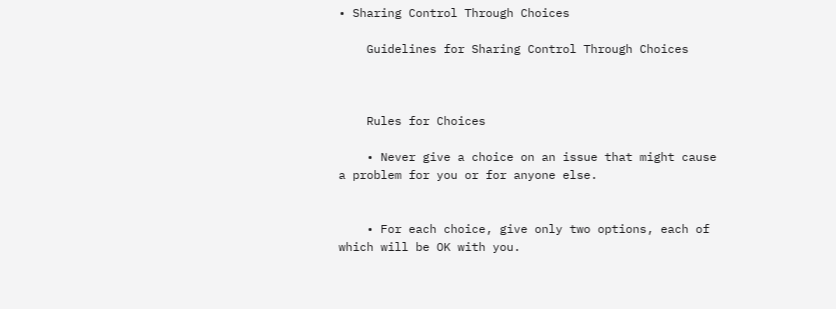• Sharing Control Through Choices

    Guidelines for Sharing Control Through Choices



    Rules for Choices

    • Never give a choice on an issue that might cause a problem for you or for anyone else.


    • For each choice, give only two options, each of which will be OK with you.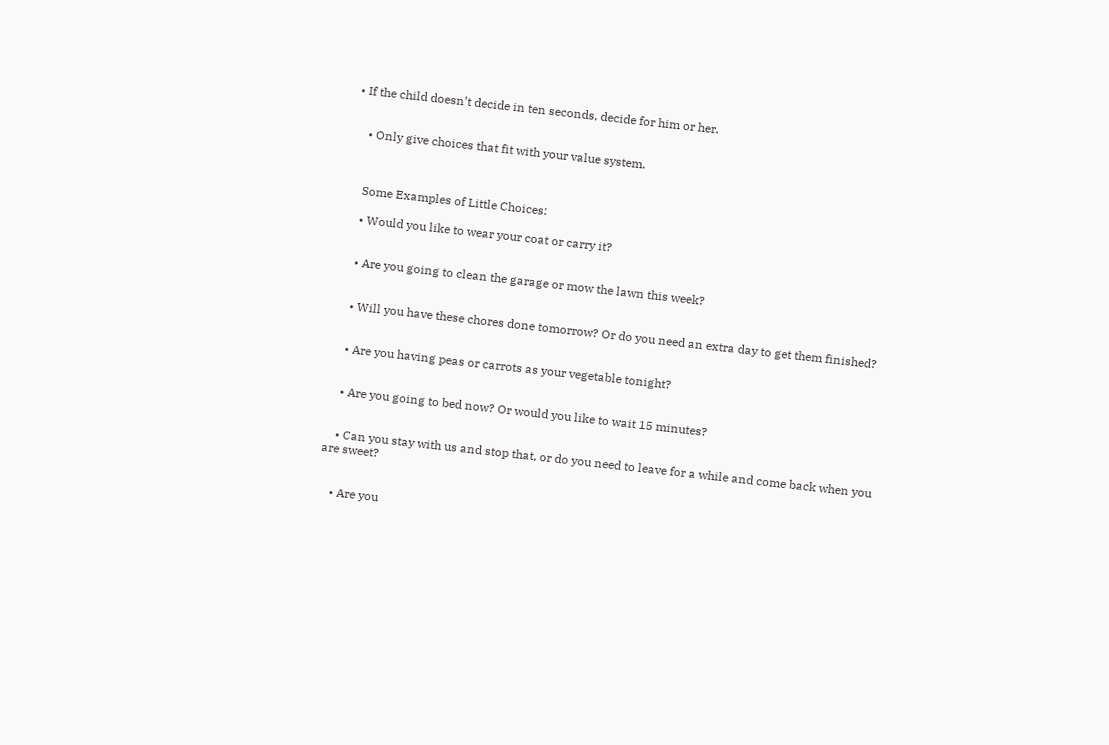• If the child doesn’t decide in ten seconds, decide for him or her.


    • Only give choices that fit with your value system.



    Some Examples of Little Choices:

    • Would you like to wear your coat or carry it?


    • Are you going to clean the garage or mow the lawn this week?


    • Will you have these chores done tomorrow? Or do you need an extra day to get them finished?


    • Are you having peas or carrots as your vegetable tonight?


    • Are you going to bed now? Or would you like to wait 15 minutes?


    • Can you stay with us and stop that, or do you need to leave for a while and come back when you are sweet?


    • Are you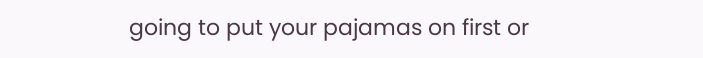going to put your pajamas on first or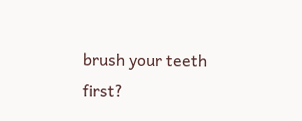brush your teeth first?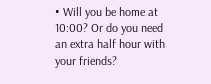• Will you be home at 10:00? Or do you need an extra half hour with your friends?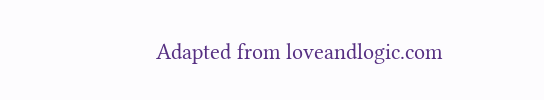Adapted from loveandlogic.com